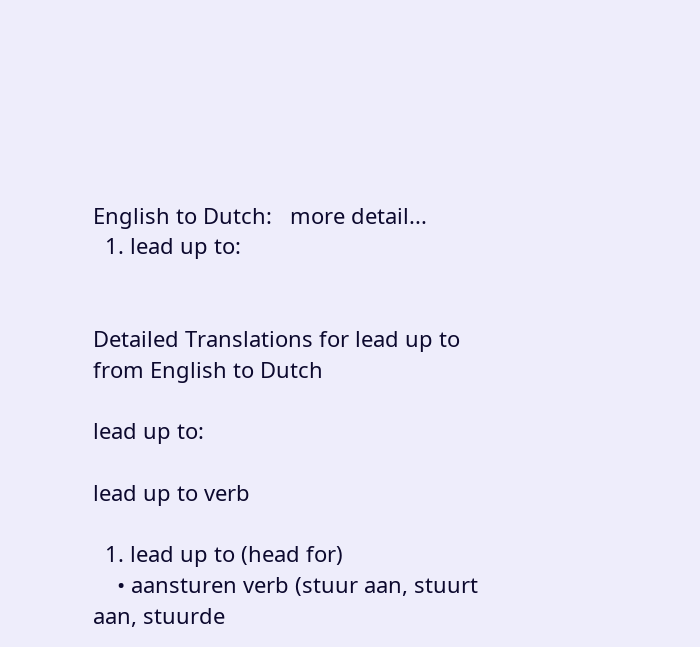English to Dutch:   more detail...
  1. lead up to:


Detailed Translations for lead up to from English to Dutch

lead up to:

lead up to verb

  1. lead up to (head for)
    • aansturen verb (stuur aan, stuurt aan, stuurde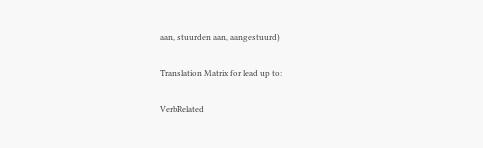aan, stuurden aan, aangestuurd)

Translation Matrix for lead up to:

VerbRelated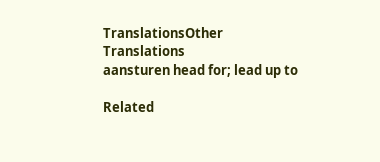TranslationsOther Translations
aansturen head for; lead up to

Related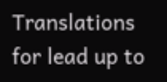Translations for lead up to